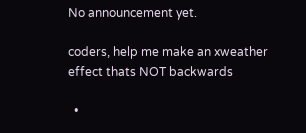No announcement yet.

coders, help me make an xweather effect thats NOT backwards

  •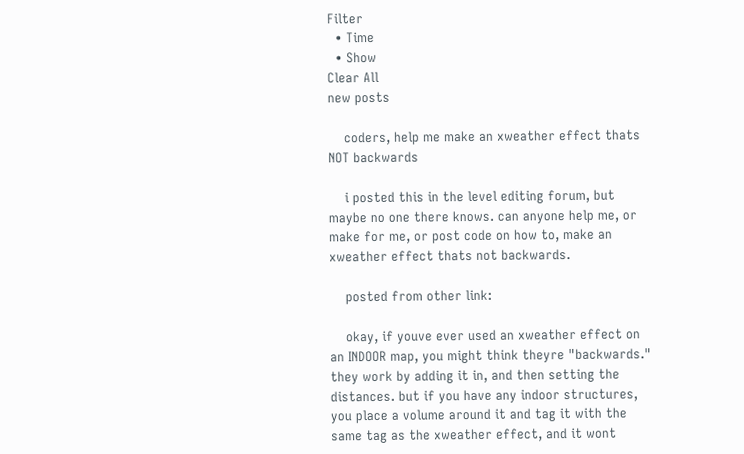Filter
  • Time
  • Show
Clear All
new posts

    coders, help me make an xweather effect thats NOT backwards

    i posted this in the level editing forum, but maybe no one there knows. can anyone help me, or make for me, or post code on how to, make an xweather effect thats not backwards.

    posted from other link:

    okay, if youve ever used an xweather effect on an INDOOR map, you might think theyre "backwards." they work by adding it in, and then setting the distances. but if you have any indoor structures, you place a volume around it and tag it with the same tag as the xweather effect, and it wont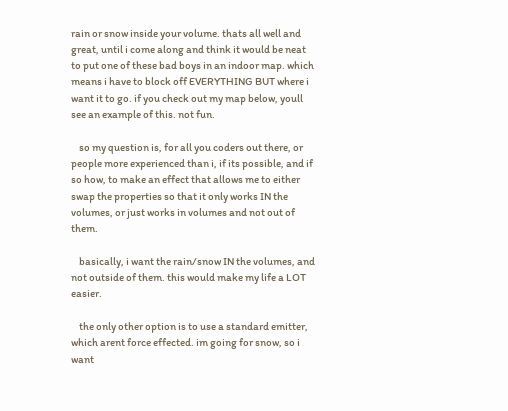rain or snow inside your volume. thats all well and great, until i come along and think it would be neat to put one of these bad boys in an indoor map. which means i have to block off EVERYTHING BUT where i want it to go. if you check out my map below, youll see an example of this. not fun.

    so my question is, for all you coders out there, or people more experienced than i, if its possible, and if so how, to make an effect that allows me to either swap the properties so that it only works IN the volumes, or just works in volumes and not out of them.

    basically, i want the rain/snow IN the volumes, and not outside of them. this would make my life a LOT easier.

    the only other option is to use a standard emitter, which arent force effected. im going for snow, so i want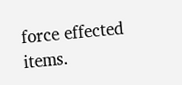force effected items.